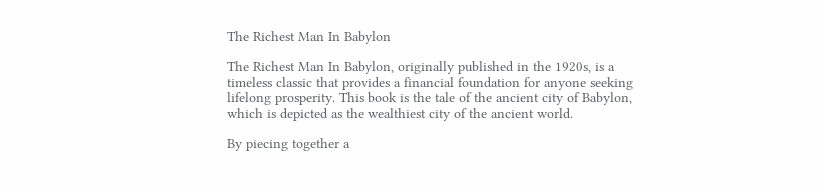The Richest Man In Babylon

The Richest Man In Babylon, originally published in the 1920s, is a timeless classic that provides a financial foundation for anyone seeking lifelong prosperity. This book is the tale of the ancient city of Babylon, which is depicted as the wealthiest city of the ancient world.

By piecing together a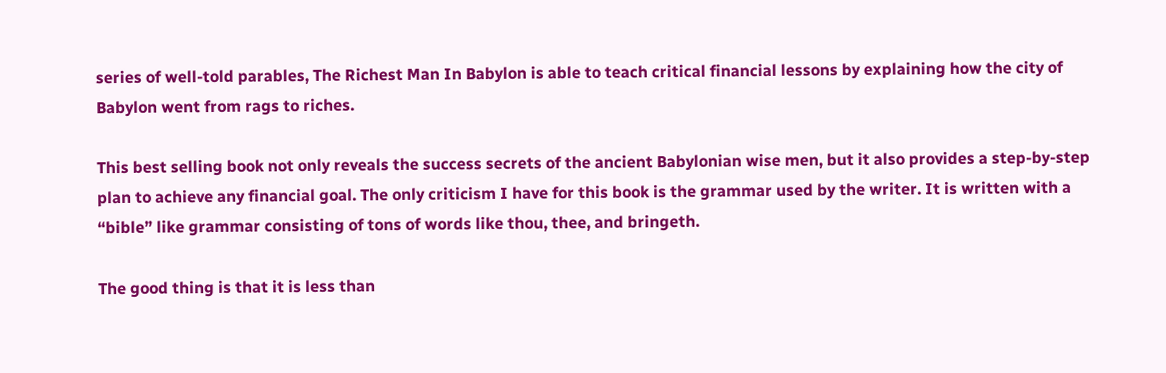series of well-told parables, The Richest Man In Babylon is able to teach critical financial lessons by explaining how the city of Babylon went from rags to riches.

This best selling book not only reveals the success secrets of the ancient Babylonian wise men, but it also provides a step-by-step plan to achieve any financial goal. The only criticism I have for this book is the grammar used by the writer. It is written with a “bible” like grammar consisting of tons of words like thou, thee, and bringeth.

The good thing is that it is less than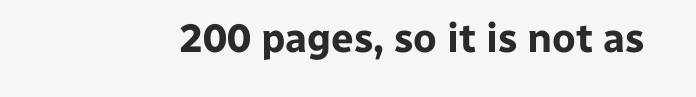200 pages, so it is not as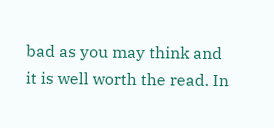bad as you may think and it is well worth the read. In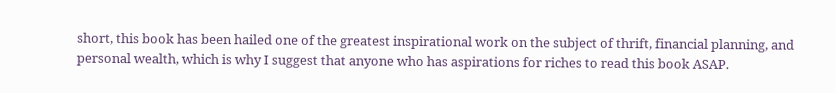short, this book has been hailed one of the greatest inspirational work on the subject of thrift, financial planning, and personal wealth, which is why I suggest that anyone who has aspirations for riches to read this book ASAP.